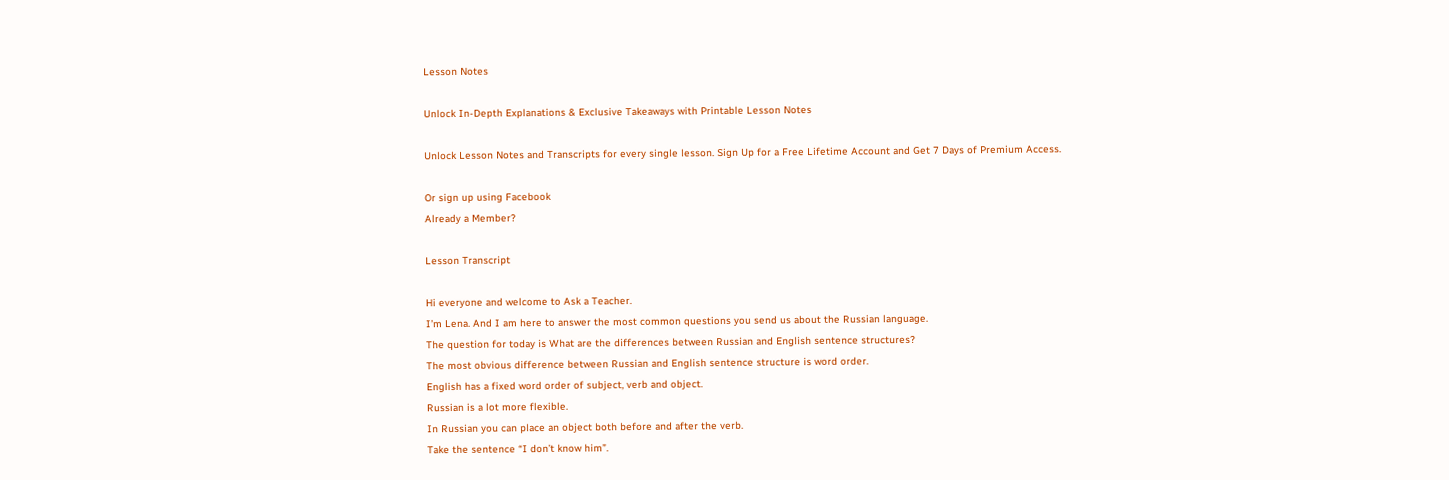Lesson Notes

Unlock In-Depth Explanations & Exclusive Takeaways with Printable Lesson Notes

Unlock Lesson Notes and Transcripts for every single lesson. Sign Up for a Free Lifetime Account and Get 7 Days of Premium Access.

Or sign up using Facebook
Already a Member?

Lesson Transcript

Hi everyone and welcome to Ask a Teacher.
I’m Lena. And I am here to answer the most common questions you send us about the Russian language.
The question for today is What are the differences between Russian and English sentence structures?
The most obvious difference between Russian and English sentence structure is word order.
English has a fixed word order of subject, verb and object.
Russian is a lot more flexible.
In Russian you can place an object both before and after the verb.
Take the sentence “I don’t know him”.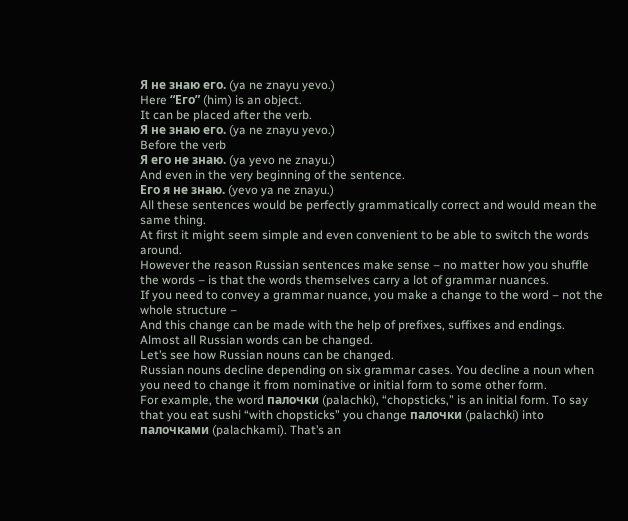Я не знаю его. (ya ne znayu yevo.)
Here “Его” (him) is an object.
It can be placed after the verb.
Я не знаю его. (ya ne znayu yevo.)
Before the verb
Я его не знаю. (ya yevo ne znayu.)
And even in the very beginning of the sentence.
Его я не знаю. (yevo ya ne znayu.)
All these sentences would be perfectly grammatically correct and would mean the same thing.
At first it might seem simple and even convenient to be able to switch the words around.
However the reason Russian sentences make sense – no matter how you shuffle the words – is that the words themselves carry a lot of grammar nuances.
If you need to convey a grammar nuance, you make a change to the word – not the whole structure –
And this change can be made with the help of prefixes, suffixes and endings.
Almost all Russian words can be changed.
Let’s see how Russian nouns can be changed.
Russian nouns decline depending on six grammar cases. You decline a noun when you need to change it from nominative or initial form to some other form.
For example, the word палочки (palachki), “chopsticks,” is an initial form. To say that you eat sushi “with chopsticks” you change палочки (palachki) into палочками (palachkami). That’s an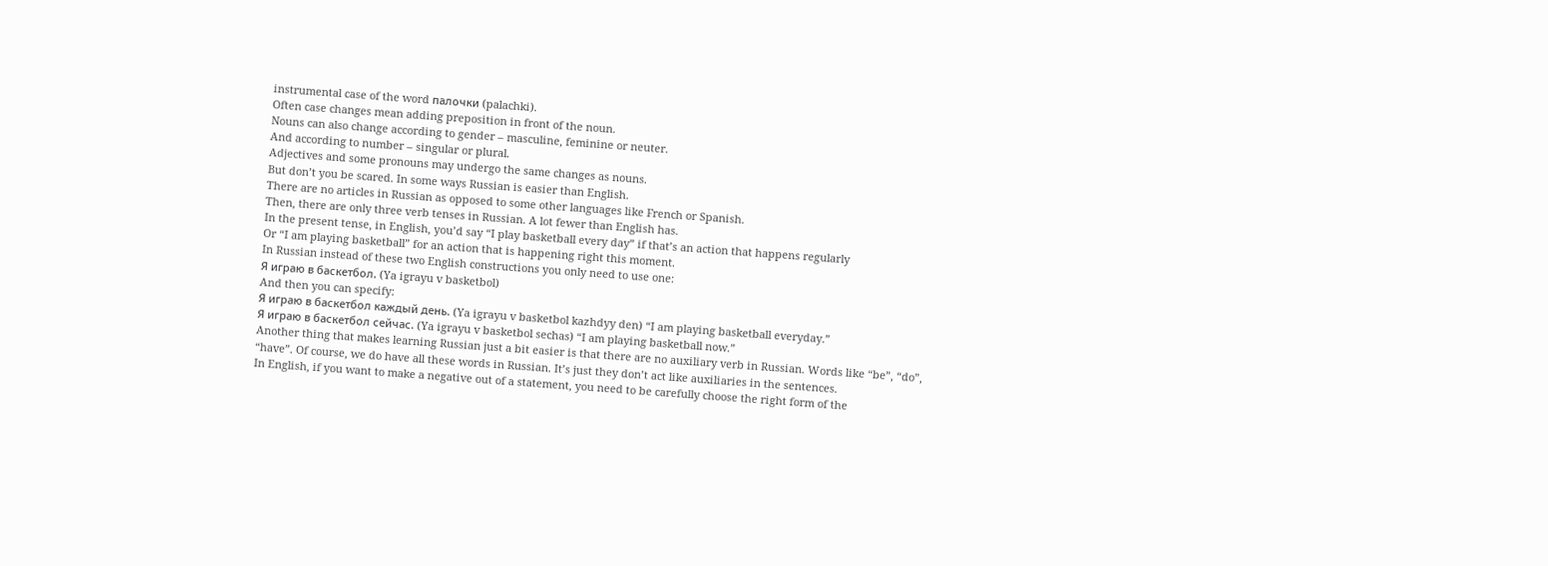instrumental case of the word палочки (palachki).
Often case changes mean adding preposition in front of the noun.
Nouns can also change according to gender – masculine, feminine or neuter.
And according to number – singular or plural.
Adjectives and some pronouns may undergo the same changes as nouns.
But don’t you be scared. In some ways Russian is easier than English.
There are no articles in Russian as opposed to some other languages like French or Spanish.
Then, there are only three verb tenses in Russian. A lot fewer than English has.
In the present tense, in English, you’d say “I play basketball every day” if that’s an action that happens regularly
Or “I am playing basketball” for an action that is happening right this moment.
In Russian instead of these two English constructions you only need to use one:
Я играю в баскетбол. (Ya igrayu v basketbol)
And then you can specify:
Я играю в баскетбол каждый день. (Ya igrayu v basketbol kazhdyy den) “I am playing basketball everyday.”
Я играю в баскетбол сейчас. (Ya igrayu v basketbol sechas) “I am playing basketball now.”
Another thing that makes learning Russian just a bit easier is that there are no auxiliary verb in Russian. Words like “be”, “do”, “have”. Of course, we do have all these words in Russian. It’s just they don’t act like auxiliaries in the sentences.
In English, if you want to make a negative out of a statement, you need to be carefully choose the right form of the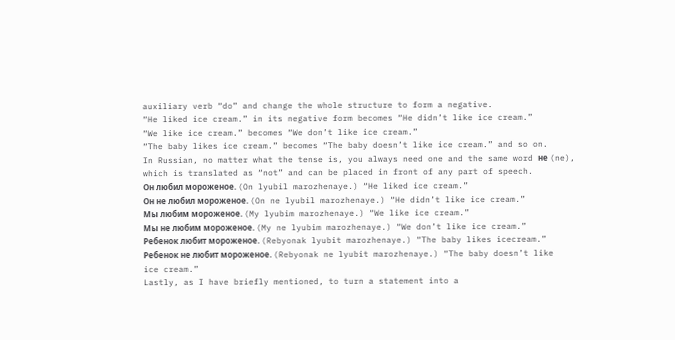auxiliary verb “do” and change the whole structure to form a negative.
“He liked ice cream.” in its negative form becomes “He didn’t like ice cream.”
“We like ice cream.” becomes “We don’t like ice cream.”
“The baby likes ice cream.” becomes “The baby doesn’t like ice cream.” and so on.
In Russian, no matter what the tense is, you always need one and the same word не (ne), which is translated as “not” and can be placed in front of any part of speech.
Он любил мороженое. (On lyubil marozhenaye.) “He liked ice cream.”
Он не любил мороженое. (On ne lyubil marozhenaye.) “He didn’t like ice cream.”
Мы любим мороженое. (My lyubim marozhenaye.) “We like ice cream.”
Мы не любим мороженое. (My ne lyubim marozhenaye.) “We don’t like ice cream.”
Ребенок любит мороженое. (Rebyonak lyubit marozhenaye.) “The baby likes icecream.”
Ребенок не любит мороженое. (Rebyonak ne lyubit marozhenaye.) “The baby doesn’t like ice cream.”
Lastly, as I have briefly mentioned, to turn a statement into a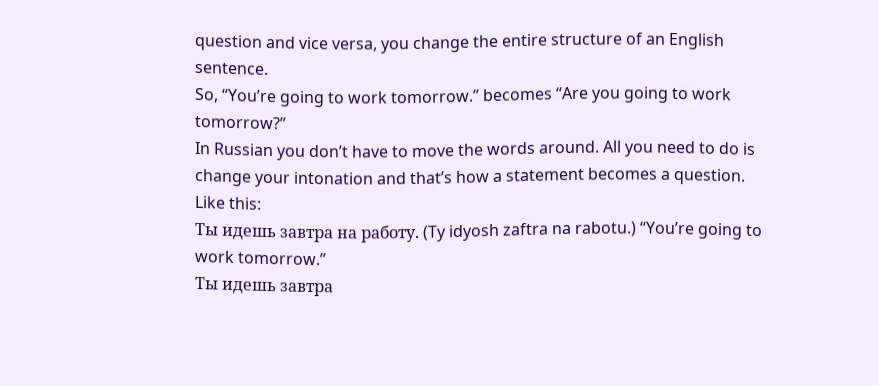question and vice versa, you change the entire structure of an English sentence.
So, “You’re going to work tomorrow.” becomes “Are you going to work tomorrow?”
In Russian you don’t have to move the words around. All you need to do is change your intonation and that’s how a statement becomes a question.
Like this:
Ты идешь завтра на работу. (Ty idyosh zaftra na rabotu.) “You’re going to work tomorrow.”
Ты идешь завтра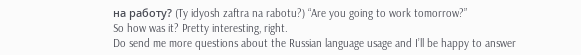на работу? (Ty idyosh zaftra na rabotu?) “Are you going to work tomorrow?”
So how was it? Pretty interesting, right.
Do send me more questions about the Russian language usage and I’ll be happy to answer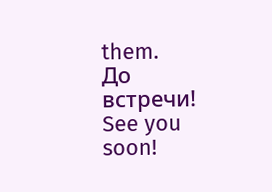them.
До встречи! See you soon!